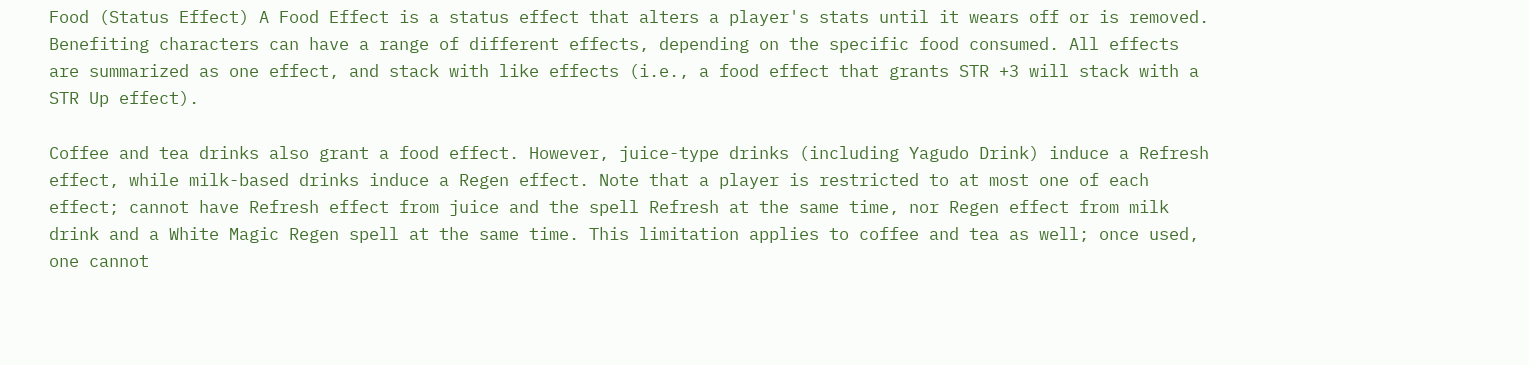Food (Status Effect) A Food Effect is a status effect that alters a player's stats until it wears off or is removed. Benefiting characters can have a range of different effects, depending on the specific food consumed. All effects are summarized as one effect, and stack with like effects (i.e., a food effect that grants STR +3 will stack with a STR Up effect).

Coffee and tea drinks also grant a food effect. However, juice-type drinks (including Yagudo Drink) induce a Refresh effect, while milk-based drinks induce a Regen effect. Note that a player is restricted to at most one of each effect; cannot have Refresh effect from juice and the spell Refresh at the same time, nor Regen effect from milk drink and a White Magic Regen spell at the same time. This limitation applies to coffee and tea as well; once used, one cannot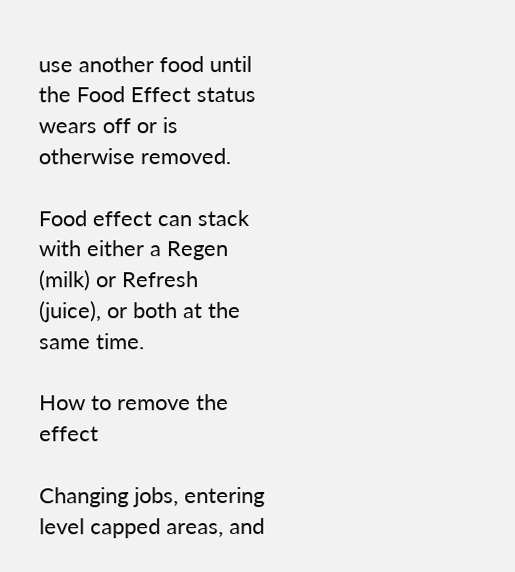use another food until the Food Effect status wears off or is otherwise removed.

Food effect can stack with either a Regen (milk) or Refresh (juice), or both at the same time.

How to remove the effect

Changing jobs, entering level capped areas, and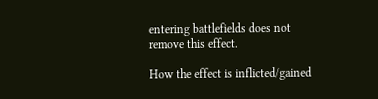entering battlefields does not remove this effect.

How the effect is inflicted/gained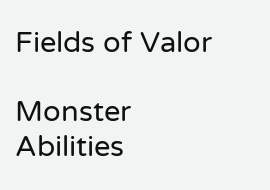Fields of Valor

Monster Abilities